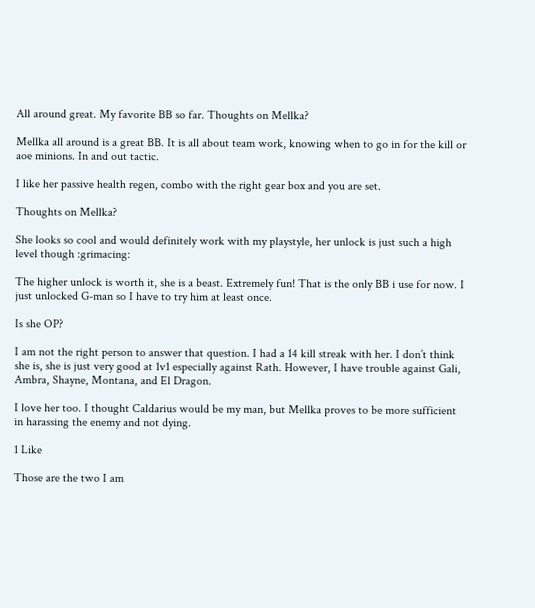All around great. My favorite BB so far. Thoughts on Mellka?

Mellka all around is a great BB. It is all about team work, knowing when to go in for the kill or aoe minions. In and out tactic.

I like her passive health regen, combo with the right gear box and you are set.

Thoughts on Mellka?

She looks so cool and would definitely work with my playstyle, her unlock is just such a high level though :grimacing:

The higher unlock is worth it, she is a beast. Extremely fun! That is the only BB i use for now. I just unlocked G-man so I have to try him at least once.

Is she OP?

I am not the right person to answer that question. I had a 14 kill streak with her. I don’t think she is, she is just very good at 1v1 especially against Rath. However, I have trouble against Gali, Ambra, Shayne, Montana, and El Dragon.

I love her too. I thought Caldarius would be my man, but Mellka proves to be more sufficient in harassing the enemy and not dying.

1 Like

Those are the two I am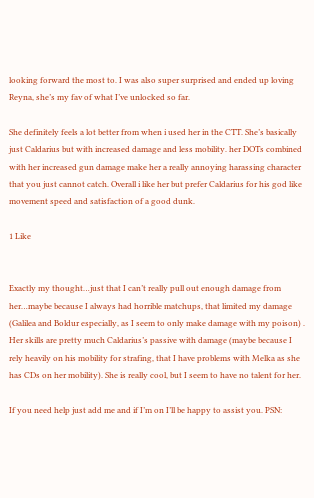looking forward the most to. I was also super surprised and ended up loving Reyna, she’s my fav of what I’ve unlocked so far.

She definitely feels a lot better from when i used her in the CTT. She’s basically just Caldarius but with increased damage and less mobility. her DOTs combined with her increased gun damage make her a really annoying harassing character that you just cannot catch. Overall i like her but prefer Caldarius for his god like movement speed and satisfaction of a good dunk.

1 Like


Exactly my thought…just that I can’t really pull out enough damage from her…maybe because I always had horrible matchups, that limited my damage (Galilea and Boldur especially, as I seem to only make damage with my poison) . Her skills are pretty much Caldarius’s passive with damage (maybe because I rely heavily on his mobility for strafing, that I have problems with Melka as she has CDs on her mobility). She is really cool, but I seem to have no talent for her.

If you need help just add me and if I’m on I’ll be happy to assist you. PSN: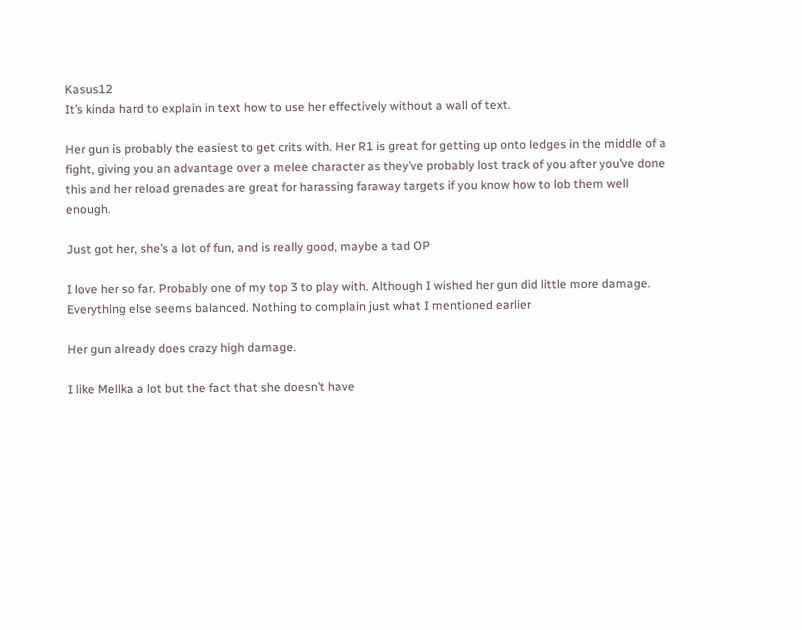Kasus12
It’s kinda hard to explain in text how to use her effectively without a wall of text.

Her gun is probably the easiest to get crits with. Her R1 is great for getting up onto ledges in the middle of a fight, giving you an advantage over a melee character as they’ve probably lost track of you after you’ve done this and her reload grenades are great for harassing faraway targets if you know how to lob them well enough.

Just got her, she’s a lot of fun, and is really good, maybe a tad OP

I love her so far. Probably one of my top 3 to play with. Although I wished her gun did little more damage. Everything else seems balanced. Nothing to complain just what I mentioned earlier

Her gun already does crazy high damage.

I like Mellka a lot but the fact that she doesn’t have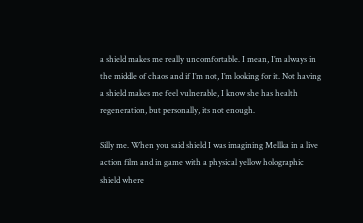a shield makes me really uncomfortable. I mean, I’m always in the middle of chaos and if I’m not, I’m looking for it. Not having a shield makes me feel vulnerable, I know she has health regeneration, but personally, its not enough.

Silly me. When you said shield I was imagining Mellka in a live action film and in game with a physical yellow holographic shield where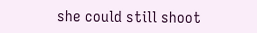she could still shoot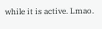while it is active. Lmao.